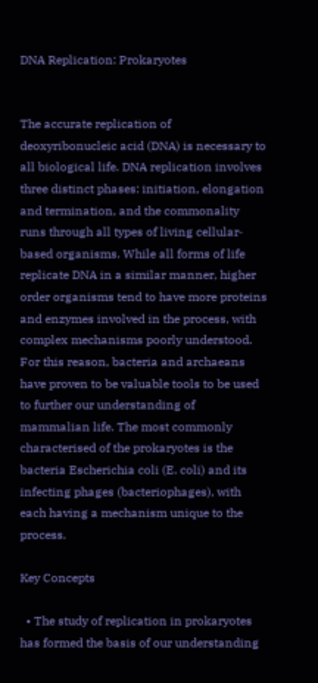DNA Replication: Prokaryotes


The accurate replication of deoxyribonucleic acid (DNA) is necessary to all biological life. DNA replication involves three distinct phases: initiation, elongation and termination, and the commonality runs through all types of living cellular‐based organisms. While all forms of life replicate DNA in a similar manner, higher order organisms tend to have more proteins and enzymes involved in the process, with complex mechanisms poorly understood. For this reason, bacteria and archaeans have proven to be valuable tools to be used to further our understanding of mammalian life. The most commonly characterised of the prokaryotes is the bacteria Escherichia coli (E. coli) and its infecting phages (bacteriophages), with each having a mechanism unique to the process.

Key Concepts

  • The study of replication in prokaryotes has formed the basis of our understanding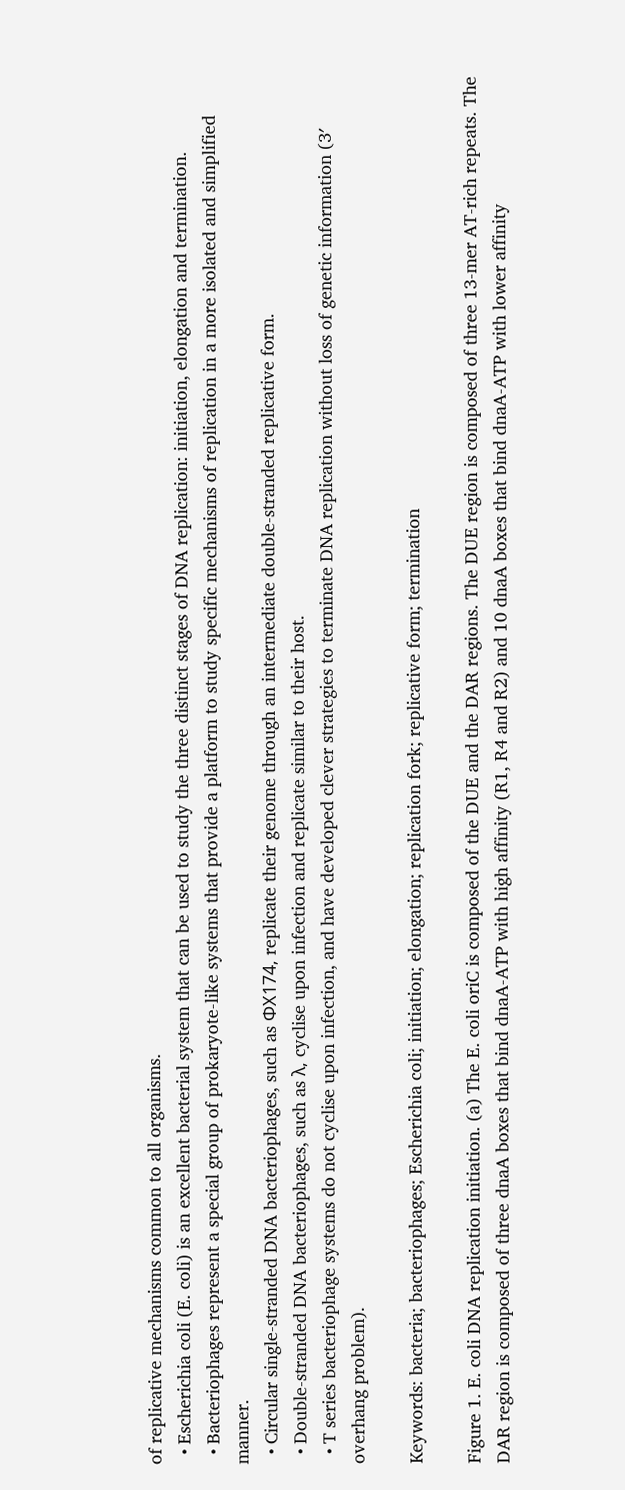of replicative mechanisms common to all organisms.
  • Escherichia coli (E. coli) is an excellent bacterial system that can be used to study the three distinct stages of DNA replication: initiation, elongation and termination.
  • Bacteriophages represent a special group of prokaryote‐like systems that provide a platform to study specific mechanisms of replication in a more isolated and simplified manner.
  • Circular single‐stranded DNA bacteriophages, such as ΦX174, replicate their genome through an intermediate double‐stranded replicative form.
  • Double‐stranded DNA bacteriophages, such as λ, cyclise upon infection and replicate similar to their host.
  • T series bacteriophage systems do not cyclise upon infection, and have developed clever strategies to terminate DNA replication without loss of genetic information (3′ overhang problem).

Keywords: bacteria; bacteriophages; Escherichia coli; initiation; elongation; replication fork; replicative form; termination

Figure 1. E. coli DNA replication initiation. (a) The E. coli oriC is composed of the DUE and the DAR regions. The DUE region is composed of three 13‐mer AT‐rich repeats. The DAR region is composed of three dnaA boxes that bind dnaA‐ATP with high affinity (R1, R4 and R2) and 10 dnaA boxes that bind dnaA‐ATP with lower affinity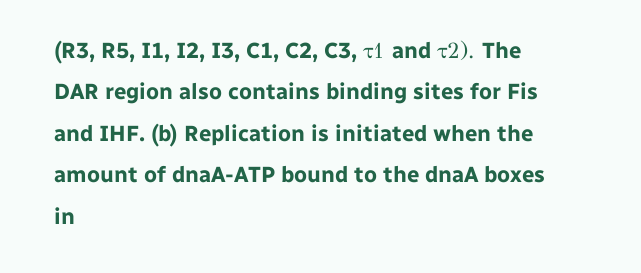(R3, R5, I1, I2, I3, C1, C2, C3, τ1 and τ2). The DAR region also contains binding sites for Fis and IHF. (b) Replication is initiated when the amount of dnaA‐ATP bound to the dnaA boxes in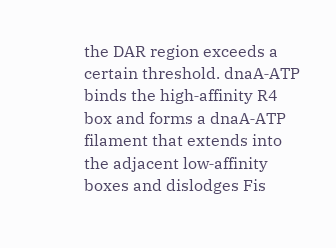the DAR region exceeds a certain threshold. dnaA‐ATP binds the high‐affinity R4 box and forms a dnaA‐ATP filament that extends into the adjacent low‐affinity boxes and dislodges Fis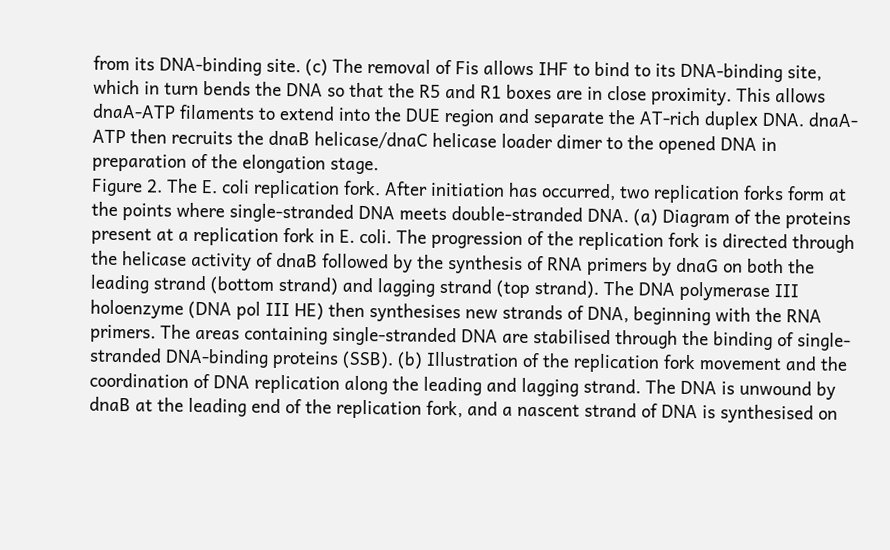from its DNA‐binding site. (c) The removal of Fis allows IHF to bind to its DNA‐binding site, which in turn bends the DNA so that the R5 and R1 boxes are in close proximity. This allows dnaA‐ATP filaments to extend into the DUE region and separate the AT‐rich duplex DNA. dnaA‐ATP then recruits the dnaB helicase/dnaC helicase loader dimer to the opened DNA in preparation of the elongation stage.
Figure 2. The E. coli replication fork. After initiation has occurred, two replication forks form at the points where single‐stranded DNA meets double‐stranded DNA. (a) Diagram of the proteins present at a replication fork in E. coli. The progression of the replication fork is directed through the helicase activity of dnaB followed by the synthesis of RNA primers by dnaG on both the leading strand (bottom strand) and lagging strand (top strand). The DNA polymerase III holoenzyme (DNA pol III HE) then synthesises new strands of DNA, beginning with the RNA primers. The areas containing single‐stranded DNA are stabilised through the binding of single‐stranded DNA‐binding proteins (SSB). (b) Illustration of the replication fork movement and the coordination of DNA replication along the leading and lagging strand. The DNA is unwound by dnaB at the leading end of the replication fork, and a nascent strand of DNA is synthesised on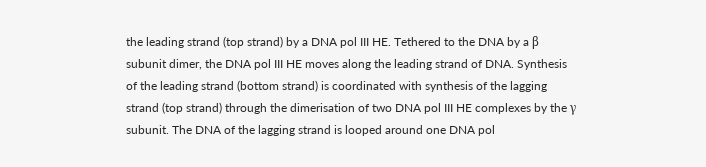the leading strand (top strand) by a DNA pol III HE. Tethered to the DNA by a β subunit dimer, the DNA pol III HE moves along the leading strand of DNA. Synthesis of the leading strand (bottom strand) is coordinated with synthesis of the lagging strand (top strand) through the dimerisation of two DNA pol III HE complexes by the γ subunit. The DNA of the lagging strand is looped around one DNA pol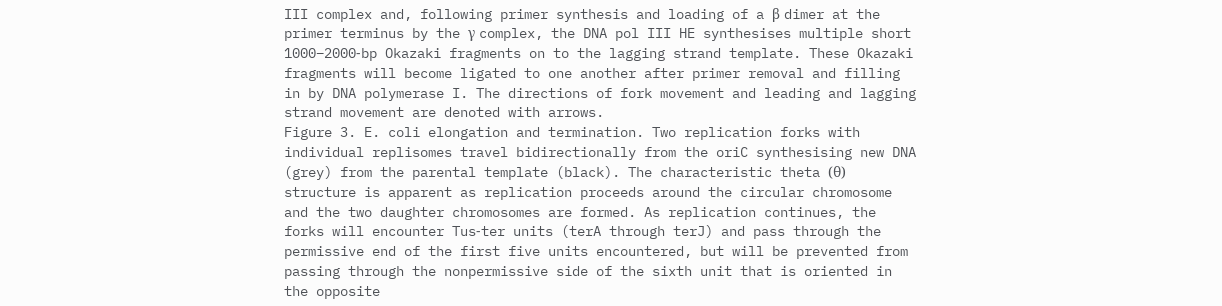III complex and, following primer synthesis and loading of a β dimer at the primer terminus by the γ complex, the DNA pol III HE synthesises multiple short 1000–2000‐bp Okazaki fragments on to the lagging strand template. These Okazaki fragments will become ligated to one another after primer removal and filling in by DNA polymerase I. The directions of fork movement and leading and lagging strand movement are denoted with arrows.
Figure 3. E. coli elongation and termination. Two replication forks with individual replisomes travel bidirectionally from the oriC synthesising new DNA (grey) from the parental template (black). The characteristic theta (θ) structure is apparent as replication proceeds around the circular chromosome and the two daughter chromosomes are formed. As replication continues, the forks will encounter Tus‐ter units (terA through terJ) and pass through the permissive end of the first five units encountered, but will be prevented from passing through the nonpermissive side of the sixth unit that is oriented in the opposite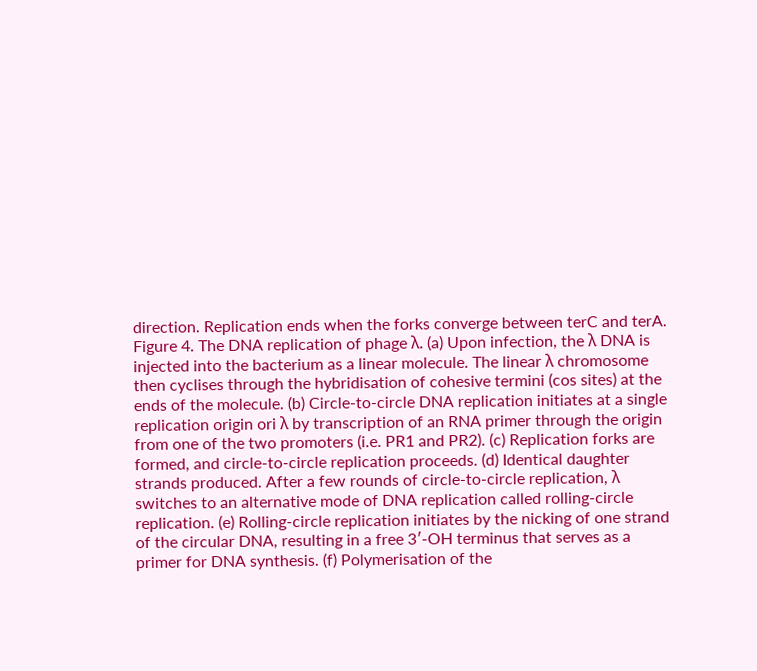direction. Replication ends when the forks converge between terC and terA.
Figure 4. The DNA replication of phage λ. (a) Upon infection, the λ DNA is injected into the bacterium as a linear molecule. The linear λ chromosome then cyclises through the hybridisation of cohesive termini (cos sites) at the ends of the molecule. (b) Circle‐to‐circle DNA replication initiates at a single replication origin ori λ by transcription of an RNA primer through the origin from one of the two promoters (i.e. PR1 and PR2). (c) Replication forks are formed, and circle‐to‐circle replication proceeds. (d) Identical daughter strands produced. After a few rounds of circle‐to‐circle replication, λ switches to an alternative mode of DNA replication called rolling‐circle replication. (e) Rolling‐circle replication initiates by the nicking of one strand of the circular DNA, resulting in a free 3′‐OH terminus that serves as a primer for DNA synthesis. (f) Polymerisation of the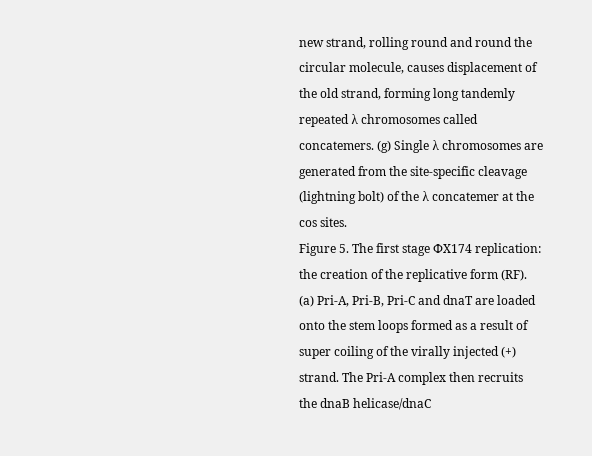new strand, rolling round and round the circular molecule, causes displacement of the old strand, forming long tandemly repeated λ chromosomes called concatemers. (g) Single λ chromosomes are generated from the site‐specific cleavage (lightning bolt) of the λ concatemer at the cos sites.
Figure 5. The first stage ΦX174 replication: the creation of the replicative form (RF). (a) Pri‐A, Pri‐B, Pri‐C and dnaT are loaded onto the stem loops formed as a result of super coiling of the virally injected (+) strand. The Pri‐A complex then recruits the dnaB helicase/dnaC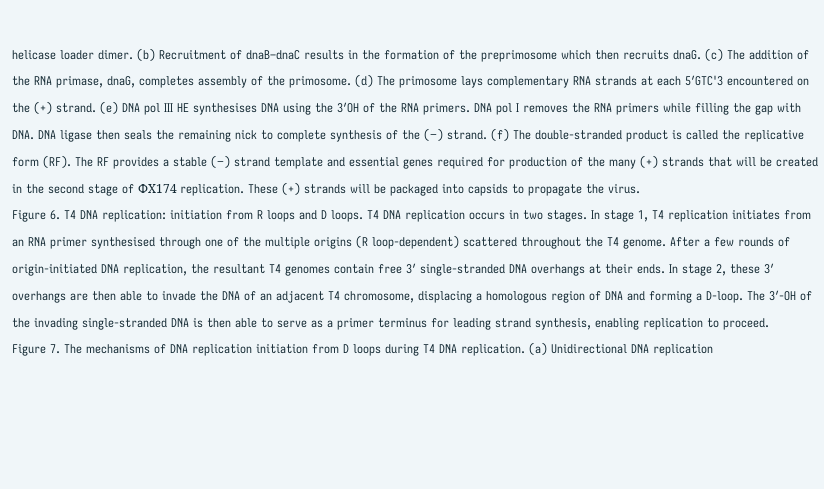helicase loader dimer. (b) Recruitment of dnaB–dnaC results in the formation of the preprimosome which then recruits dnaG. (c) The addition of the RNA primase, dnaG, completes assembly of the primosome. (d) The primosome lays complementary RNA strands at each 5′GTC'3 encountered on the (+) strand. (e) DNA pol III HE synthesises DNA using the 3′OH of the RNA primers. DNA pol I removes the RNA primers while filling the gap with DNA. DNA ligase then seals the remaining nick to complete synthesis of the (−) strand. (f) The double‐stranded product is called the replicative form (RF). The RF provides a stable (−) strand template and essential genes required for production of the many (+) strands that will be created in the second stage of ΦX174 replication. These (+) strands will be packaged into capsids to propagate the virus.
Figure 6. T4 DNA replication: initiation from R loops and D loops. T4 DNA replication occurs in two stages. In stage 1, T4 replication initiates from an RNA primer synthesised through one of the multiple origins (R loop‐dependent) scattered throughout the T4 genome. After a few rounds of origin‐initiated DNA replication, the resultant T4 genomes contain free 3′ single‐stranded DNA overhangs at their ends. In stage 2, these 3′ overhangs are then able to invade the DNA of an adjacent T4 chromosome, displacing a homologous region of DNA and forming a D‐loop. The 3′‐OH of the invading single‐stranded DNA is then able to serve as a primer terminus for leading strand synthesis, enabling replication to proceed.
Figure 7. The mechanisms of DNA replication initiation from D loops during T4 DNA replication. (a) Unidirectional DNA replication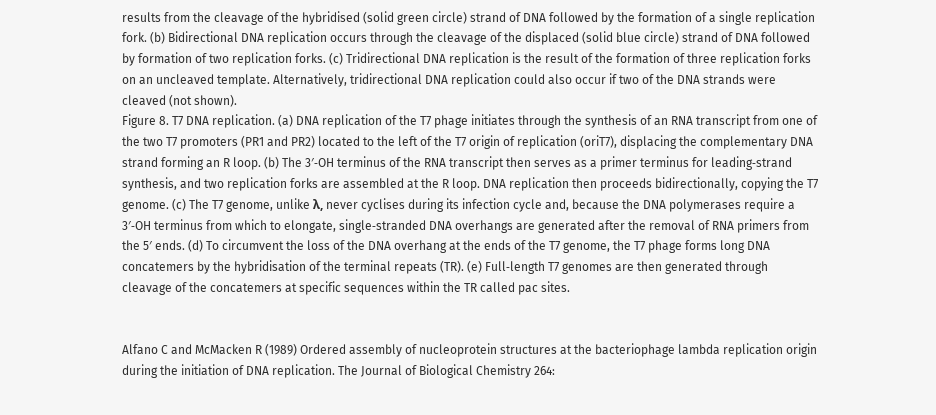results from the cleavage of the hybridised (solid green circle) strand of DNA followed by the formation of a single replication fork. (b) Bidirectional DNA replication occurs through the cleavage of the displaced (solid blue circle) strand of DNA followed by formation of two replication forks. (c) Tridirectional DNA replication is the result of the formation of three replication forks on an uncleaved template. Alternatively, tridirectional DNA replication could also occur if two of the DNA strands were cleaved (not shown).
Figure 8. T7 DNA replication. (a) DNA replication of the T7 phage initiates through the synthesis of an RNA transcript from one of the two T7 promoters (PR1 and PR2) located to the left of the T7 origin of replication (oriT7), displacing the complementary DNA strand forming an R loop. (b) The 3′‐OH terminus of the RNA transcript then serves as a primer terminus for leading‐strand synthesis, and two replication forks are assembled at the R loop. DNA replication then proceeds bidirectionally, copying the T7 genome. (c) The T7 genome, unlike λ, never cyclises during its infection cycle and, because the DNA polymerases require a 3′‐OH terminus from which to elongate, single‐stranded DNA overhangs are generated after the removal of RNA primers from the 5′ ends. (d) To circumvent the loss of the DNA overhang at the ends of the T7 genome, the T7 phage forms long DNA concatemers by the hybridisation of the terminal repeats (TR). (e) Full‐length T7 genomes are then generated through cleavage of the concatemers at specific sequences within the TR called pac sites.


Alfano C and McMacken R (1989) Ordered assembly of nucleoprotein structures at the bacteriophage lambda replication origin during the initiation of DNA replication. The Journal of Biological Chemistry 264: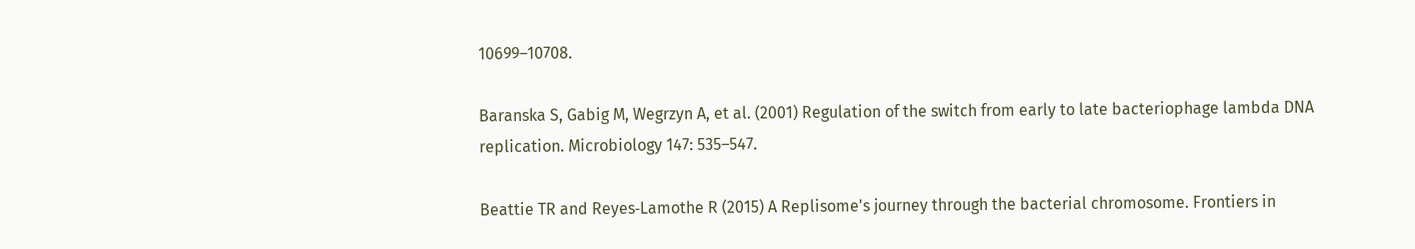10699–10708.

Baranska S, Gabig M, Wegrzyn A, et al. (2001) Regulation of the switch from early to late bacteriophage lambda DNA replication. Microbiology 147: 535–547.

Beattie TR and Reyes‐Lamothe R (2015) A Replisome's journey through the bacterial chromosome. Frontiers in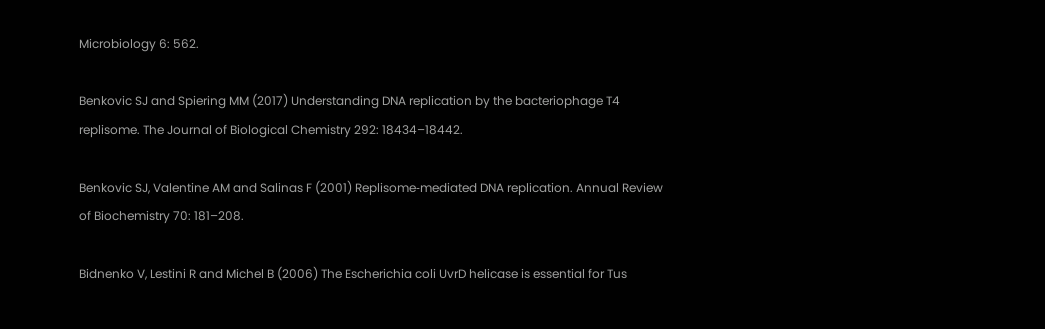Microbiology 6: 562.

Benkovic SJ and Spiering MM (2017) Understanding DNA replication by the bacteriophage T4 replisome. The Journal of Biological Chemistry 292: 18434–18442.

Benkovic SJ, Valentine AM and Salinas F (2001) Replisome‐mediated DNA replication. Annual Review of Biochemistry 70: 181–208.

Bidnenko V, Lestini R and Michel B (2006) The Escherichia coli UvrD helicase is essential for Tus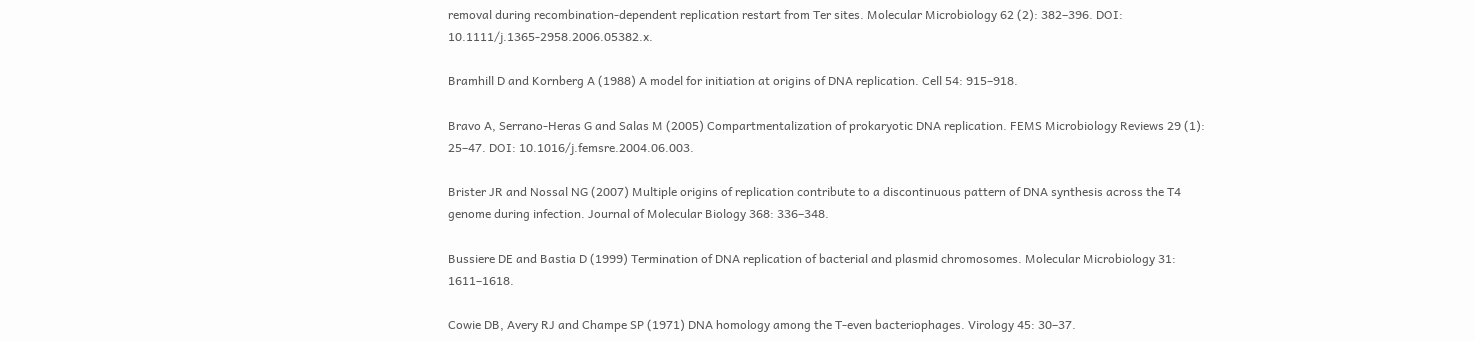removal during recombination‐dependent replication restart from Ter sites. Molecular Microbiology 62 (2): 382–396. DOI: 10.1111/j.1365-2958.2006.05382.x.

Bramhill D and Kornberg A (1988) A model for initiation at origins of DNA replication. Cell 54: 915–918.

Bravo A, Serrano‐Heras G and Salas M (2005) Compartmentalization of prokaryotic DNA replication. FEMS Microbiology Reviews 29 (1): 25–47. DOI: 10.1016/j.femsre.2004.06.003.

Brister JR and Nossal NG (2007) Multiple origins of replication contribute to a discontinuous pattern of DNA synthesis across the T4 genome during infection. Journal of Molecular Biology 368: 336–348.

Bussiere DE and Bastia D (1999) Termination of DNA replication of bacterial and plasmid chromosomes. Molecular Microbiology 31: 1611–1618.

Cowie DB, Avery RJ and Champe SP (1971) DNA homology among the T‐even bacteriophages. Virology 45: 30–37.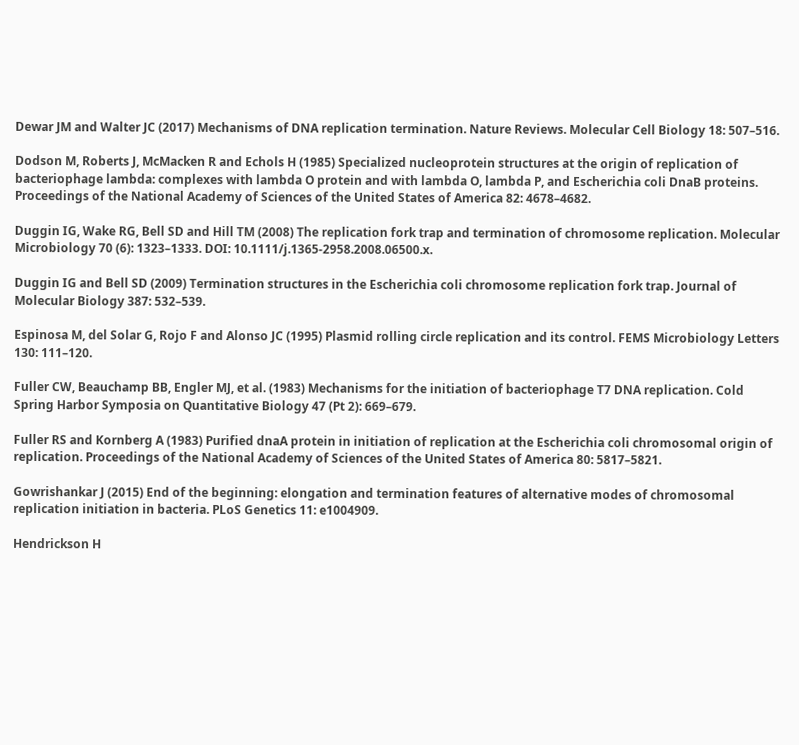Dewar JM and Walter JC (2017) Mechanisms of DNA replication termination. Nature Reviews. Molecular Cell Biology 18: 507–516.

Dodson M, Roberts J, McMacken R and Echols H (1985) Specialized nucleoprotein structures at the origin of replication of bacteriophage lambda: complexes with lambda O protein and with lambda O, lambda P, and Escherichia coli DnaB proteins. Proceedings of the National Academy of Sciences of the United States of America 82: 4678–4682.

Duggin IG, Wake RG, Bell SD and Hill TM (2008) The replication fork trap and termination of chromosome replication. Molecular Microbiology 70 (6): 1323–1333. DOI: 10.1111/j.1365-2958.2008.06500.x.

Duggin IG and Bell SD (2009) Termination structures in the Escherichia coli chromosome replication fork trap. Journal of Molecular Biology 387: 532–539.

Espinosa M, del Solar G, Rojo F and Alonso JC (1995) Plasmid rolling circle replication and its control. FEMS Microbiology Letters 130: 111–120.

Fuller CW, Beauchamp BB, Engler MJ, et al. (1983) Mechanisms for the initiation of bacteriophage T7 DNA replication. Cold Spring Harbor Symposia on Quantitative Biology 47 (Pt 2): 669–679.

Fuller RS and Kornberg A (1983) Purified dnaA protein in initiation of replication at the Escherichia coli chromosomal origin of replication. Proceedings of the National Academy of Sciences of the United States of America 80: 5817–5821.

Gowrishankar J (2015) End of the beginning: elongation and termination features of alternative modes of chromosomal replication initiation in bacteria. PLoS Genetics 11: e1004909.

Hendrickson H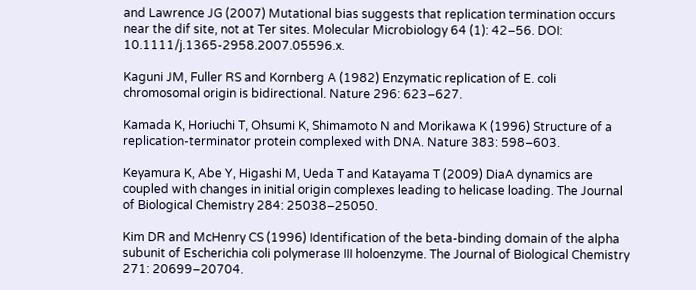and Lawrence JG (2007) Mutational bias suggests that replication termination occurs near the dif site, not at Ter sites. Molecular Microbiology 64 (1): 42–56. DOI: 10.1111/j.1365-2958.2007.05596.x.

Kaguni JM, Fuller RS and Kornberg A (1982) Enzymatic replication of E. coli chromosomal origin is bidirectional. Nature 296: 623–627.

Kamada K, Horiuchi T, Ohsumi K, Shimamoto N and Morikawa K (1996) Structure of a replication‐terminator protein complexed with DNA. Nature 383: 598–603.

Keyamura K, Abe Y, Higashi M, Ueda T and Katayama T (2009) DiaA dynamics are coupled with changes in initial origin complexes leading to helicase loading. The Journal of Biological Chemistry 284: 25038–25050.

Kim DR and McHenry CS (1996) Identification of the beta‐binding domain of the alpha subunit of Escherichia coli polymerase III holoenzyme. The Journal of Biological Chemistry 271: 20699–20704.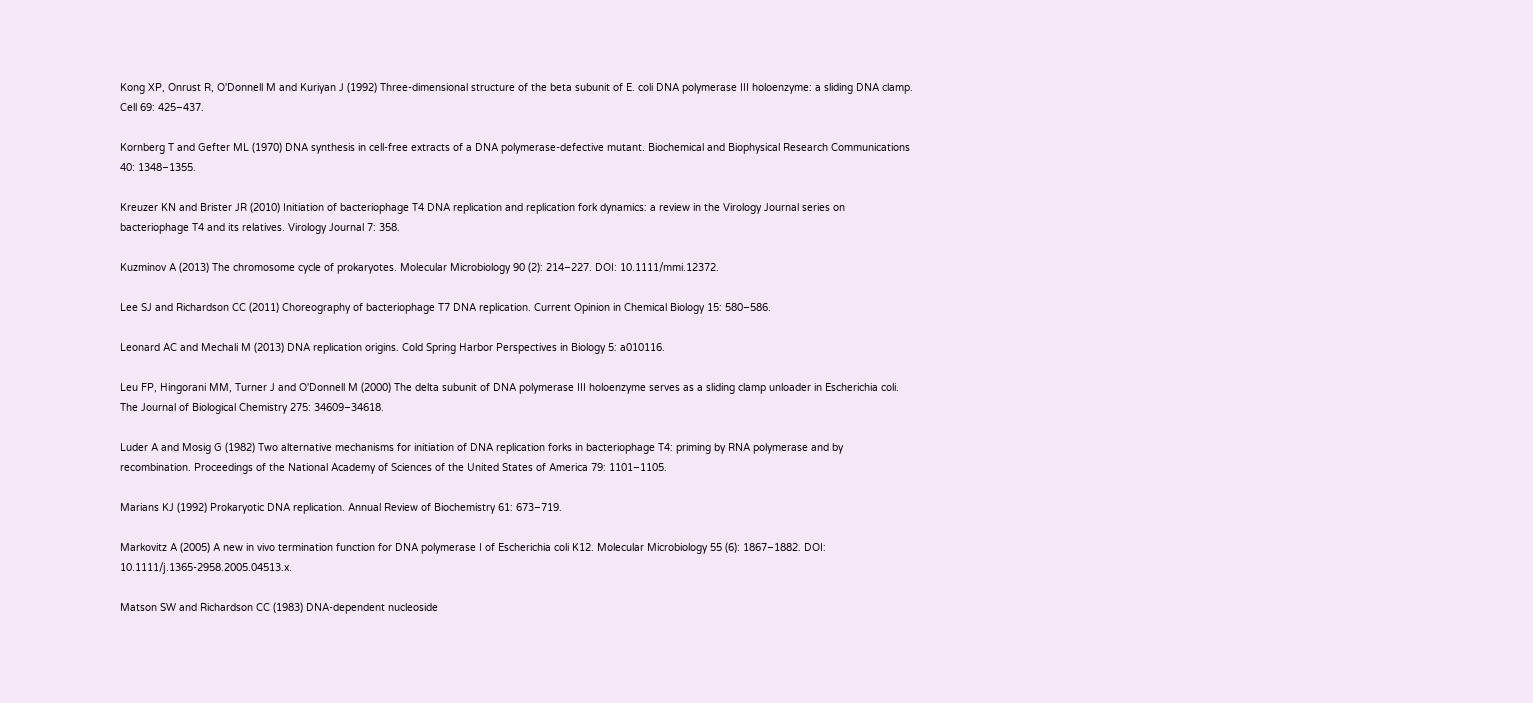Kong XP, Onrust R, O'Donnell M and Kuriyan J (1992) Three‐dimensional structure of the beta subunit of E. coli DNA polymerase III holoenzyme: a sliding DNA clamp. Cell 69: 425–437.

Kornberg T and Gefter ML (1970) DNA synthesis in cell‐free extracts of a DNA polymerase‐defective mutant. Biochemical and Biophysical Research Communications 40: 1348–1355.

Kreuzer KN and Brister JR (2010) Initiation of bacteriophage T4 DNA replication and replication fork dynamics: a review in the Virology Journal series on bacteriophage T4 and its relatives. Virology Journal 7: 358.

Kuzminov A (2013) The chromosome cycle of prokaryotes. Molecular Microbiology 90 (2): 214–227. DOI: 10.1111/mmi.12372.

Lee SJ and Richardson CC (2011) Choreography of bacteriophage T7 DNA replication. Current Opinion in Chemical Biology 15: 580–586.

Leonard AC and Mechali M (2013) DNA replication origins. Cold Spring Harbor Perspectives in Biology 5: a010116.

Leu FP, Hingorani MM, Turner J and O'Donnell M (2000) The delta subunit of DNA polymerase III holoenzyme serves as a sliding clamp unloader in Escherichia coli. The Journal of Biological Chemistry 275: 34609–34618.

Luder A and Mosig G (1982) Two alternative mechanisms for initiation of DNA replication forks in bacteriophage T4: priming by RNA polymerase and by recombination. Proceedings of the National Academy of Sciences of the United States of America 79: 1101–1105.

Marians KJ (1992) Prokaryotic DNA replication. Annual Review of Biochemistry 61: 673–719.

Markovitz A (2005) A new in vivo termination function for DNA polymerase I of Escherichia coli K12. Molecular Microbiology 55 (6): 1867–1882. DOI: 10.1111/j.1365-2958.2005.04513.x.

Matson SW and Richardson CC (1983) DNA‐dependent nucleoside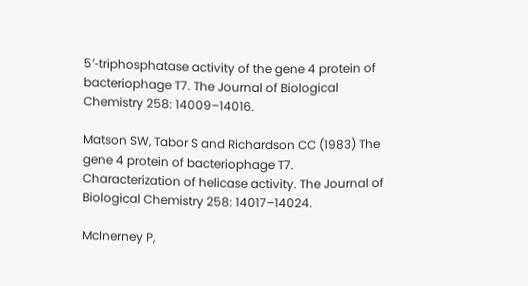5′‐triphosphatase activity of the gene 4 protein of bacteriophage T7. The Journal of Biological Chemistry 258: 14009–14016.

Matson SW, Tabor S and Richardson CC (1983) The gene 4 protein of bacteriophage T7. Characterization of helicase activity. The Journal of Biological Chemistry 258: 14017–14024.

McInerney P,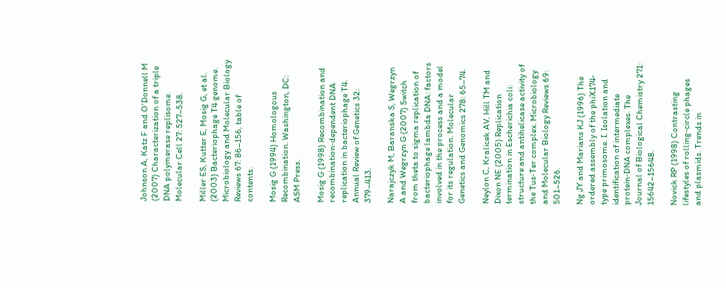Johnson A, Katz F and O'Donnell M (2007) Characterization of a triple DNA polymerase replisome. Molecular Cell 27: 527–538.

Miller ES, Kutter E, Mosig G, et al. (2003) Bacteriophage T4 genome. Microbiology and Molecular Biology Reviews 67: 86–156, table of contents.

Mosig G (1994) Homologous Recombination. Washington, DC: ASM Press.

Mosig G (1998) Recombination and recombination‐dependent DNA replication in bacteriophage T4. Annual Review of Genetics 32: 379–413.

Narajczyk M, Baranska S, Wegrzyn A and Wegrzyn G (2007) Switch from theta to sigma replication of bacteriophage lambda DNA: factors involved in the process and a model for its regulation. Molecular Genetics and Genomics 278: 65–74.

Neylon C, Kralicek AV, Hill TM and Dixon NE (2005) Replication termination in Escherichia coli: structure and antihelicase activity of the Tus‐Ter complex. Microbiology and Molecular Biology Reviews 69: 501–526.

Ng JY and Marians KJ (1996) The ordered assembly of the phiX174‐type primosome. I. Isolation and identification of intermediate protein‐DNA complexes. The Journal of Biological Chemistry 271: 15642–15648.

Novick RP (1998) Contrasting lifestyles of rolling‐circle phages and plasmids. Trends in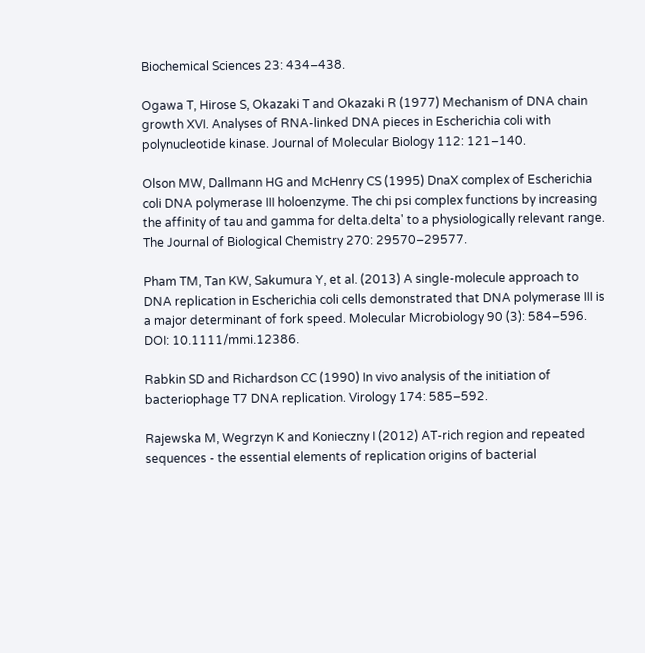Biochemical Sciences 23: 434–438.

Ogawa T, Hirose S, Okazaki T and Okazaki R (1977) Mechanism of DNA chain growth XVI. Analyses of RNA‐linked DNA pieces in Escherichia coli with polynucleotide kinase. Journal of Molecular Biology 112: 121–140.

Olson MW, Dallmann HG and McHenry CS (1995) DnaX complex of Escherichia coli DNA polymerase III holoenzyme. The chi psi complex functions by increasing the affinity of tau and gamma for delta.delta' to a physiologically relevant range. The Journal of Biological Chemistry 270: 29570–29577.

Pham TM, Tan KW, Sakumura Y, et al. (2013) A single‐molecule approach to DNA replication in Escherichia coli cells demonstrated that DNA polymerase III is a major determinant of fork speed. Molecular Microbiology 90 (3): 584–596. DOI: 10.1111/mmi.12386.

Rabkin SD and Richardson CC (1990) In vivo analysis of the initiation of bacteriophage T7 DNA replication. Virology 174: 585–592.

Rajewska M, Wegrzyn K and Konieczny I (2012) AT‐rich region and repeated sequences ‐ the essential elements of replication origins of bacterial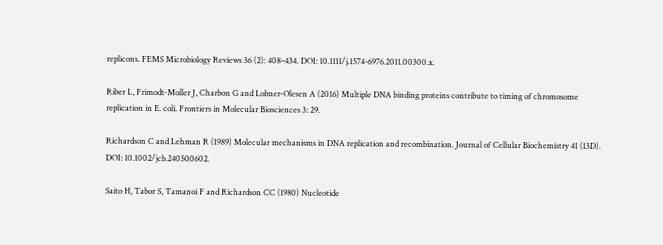replicons. FEMS Microbiology Reviews 36 (2): 408–434. DOI: 10.1111/j.1574-6976.2011.00300.x.

Riber L, Frimodt‐Moller J, Charbon G and Lobner‐Olesen A (2016) Multiple DNA binding proteins contribute to timing of chromosome replication in E. coli. Frontiers in Molecular Biosciences 3: 29.

Richardson C and Lehman R (1989) Molecular mechanisms in DNA replication and recombination. Journal of Cellular Biochemistry 41 (13D). DOI: 10.1002/jcb.240500602.

Saito H, Tabor S, Tamanoi F and Richardson CC (1980) Nucleotide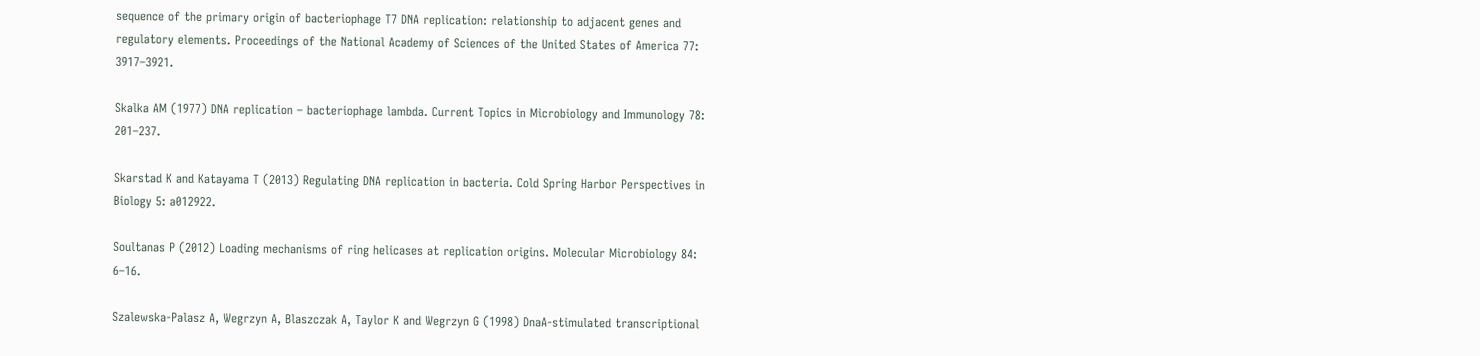sequence of the primary origin of bacteriophage T7 DNA replication: relationship to adjacent genes and regulatory elements. Proceedings of the National Academy of Sciences of the United States of America 77: 3917–3921.

Skalka AM (1977) DNA replication – bacteriophage lambda. Current Topics in Microbiology and Immunology 78: 201–237.

Skarstad K and Katayama T (2013) Regulating DNA replication in bacteria. Cold Spring Harbor Perspectives in Biology 5: a012922.

Soultanas P (2012) Loading mechanisms of ring helicases at replication origins. Molecular Microbiology 84: 6–16.

Szalewska‐Palasz A, Wegrzyn A, Blaszczak A, Taylor K and Wegrzyn G (1998) DnaA‐stimulated transcriptional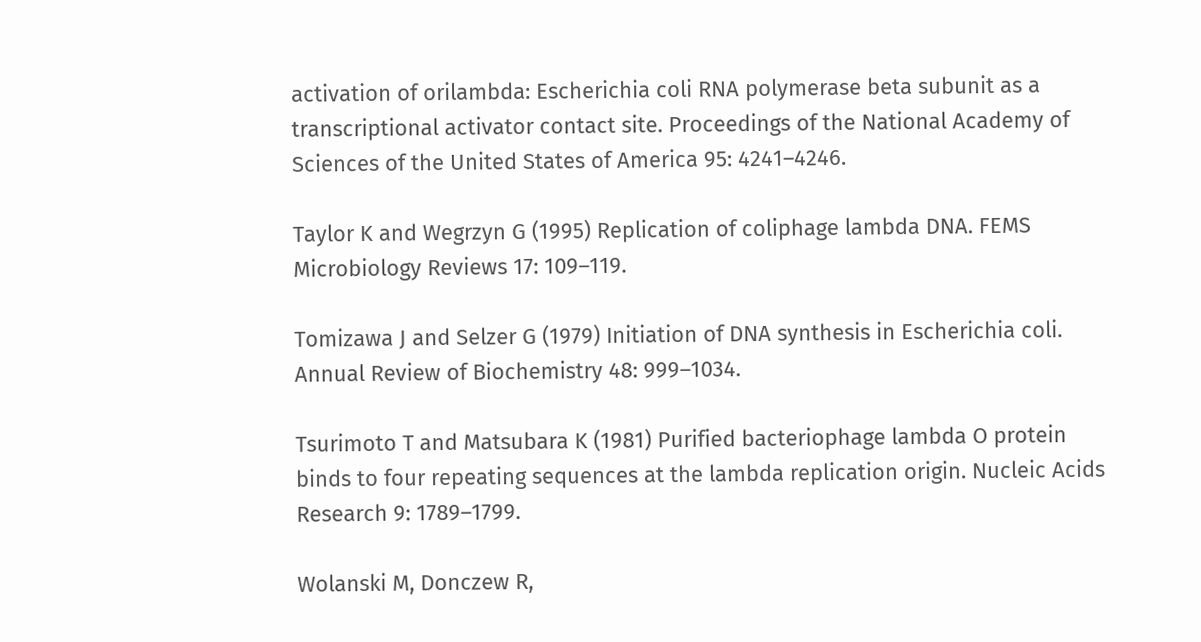activation of orilambda: Escherichia coli RNA polymerase beta subunit as a transcriptional activator contact site. Proceedings of the National Academy of Sciences of the United States of America 95: 4241–4246.

Taylor K and Wegrzyn G (1995) Replication of coliphage lambda DNA. FEMS Microbiology Reviews 17: 109–119.

Tomizawa J and Selzer G (1979) Initiation of DNA synthesis in Escherichia coli. Annual Review of Biochemistry 48: 999–1034.

Tsurimoto T and Matsubara K (1981) Purified bacteriophage lambda O protein binds to four repeating sequences at the lambda replication origin. Nucleic Acids Research 9: 1789–1799.

Wolanski M, Donczew R,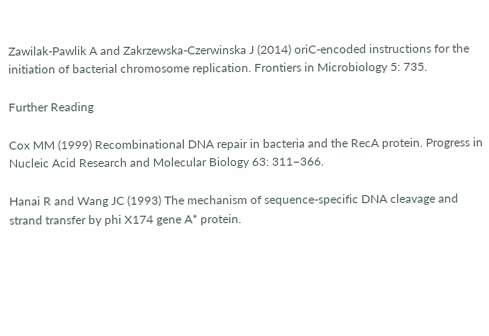Zawilak‐Pawlik A and Zakrzewska‐Czerwinska J (2014) oriC‐encoded instructions for the initiation of bacterial chromosome replication. Frontiers in Microbiology 5: 735.

Further Reading

Cox MM (1999) Recombinational DNA repair in bacteria and the RecA protein. Progress in Nucleic Acid Research and Molecular Biology 63: 311–366.

Hanai R and Wang JC (1993) The mechanism of sequence‐specific DNA cleavage and strand transfer by phi X174 gene A* protein.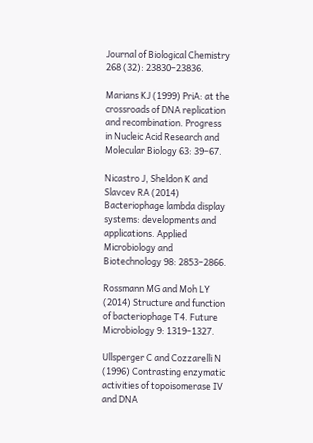Journal of Biological Chemistry 268 (32): 23830–23836.

Marians KJ (1999) PriA: at the crossroads of DNA replication and recombination. Progress in Nucleic Acid Research and Molecular Biology 63: 39–67.

Nicastro J, Sheldon K and Slavcev RA (2014) Bacteriophage lambda display systems: developments and applications. Applied Microbiology and Biotechnology 98: 2853–2866.

Rossmann MG and Moh LY (2014) Structure and function of bacteriophage T4. Future Microbiology 9: 1319–1327.

Ullsperger C and Cozzarelli N (1996) Contrasting enzymatic activities of topoisomerase IV and DNA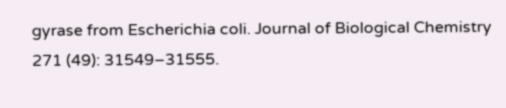gyrase from Escherichia coli. Journal of Biological Chemistry 271 (49): 31549–31555.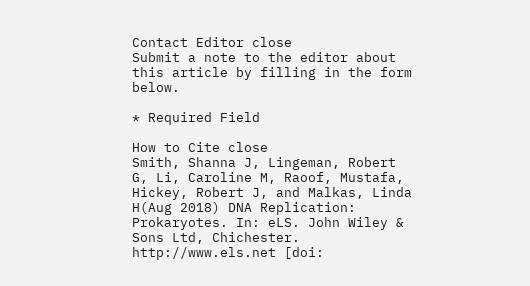Contact Editor close
Submit a note to the editor about this article by filling in the form below.

* Required Field

How to Cite close
Smith, Shanna J, Lingeman, Robert G, Li, Caroline M, Raoof, Mustafa, Hickey, Robert J, and Malkas, Linda H(Aug 2018) DNA Replication: Prokaryotes. In: eLS. John Wiley & Sons Ltd, Chichester. http://www.els.net [doi: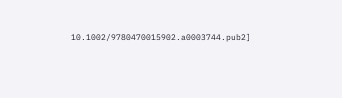10.1002/9780470015902.a0003744.pub2]